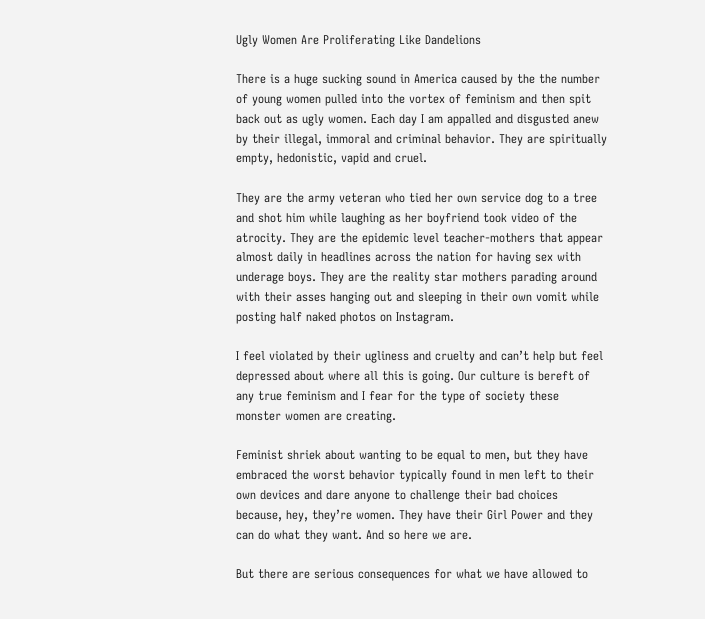Ugly Women Are Proliferating Like Dandelions

There is a huge sucking sound in America caused by the the number of young women pulled into the vortex of feminism and then spit back out as ugly women. Each day I am appalled and disgusted anew by their illegal, immoral and criminal behavior. They are spiritually empty, hedonistic, vapid and cruel.

They are the army veteran who tied her own service dog to a tree and shot him while laughing as her boyfriend took video of the atrocity. They are the epidemic level teacher-mothers that appear almost daily in headlines across the nation for having sex with underage boys. They are the reality star mothers parading around with their asses hanging out and sleeping in their own vomit while posting half naked photos on Instagram.

I feel violated by their ugliness and cruelty and can’t help but feel depressed about where all this is going. Our culture is bereft of any true feminism and I fear for the type of society these monster women are creating.

Feminist shriek about wanting to be equal to men, but they have embraced the worst behavior typically found in men left to their own devices and dare anyone to challenge their bad choices because, hey, they’re women. They have their Girl Power and they can do what they want. And so here we are.

But there are serious consequences for what we have allowed to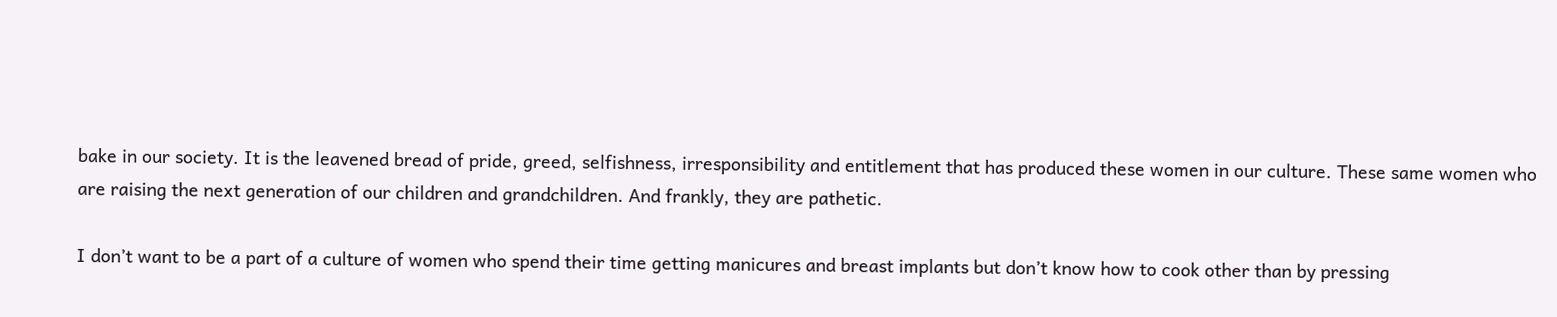bake in our society. It is the leavened bread of pride, greed, selfishness, irresponsibility and entitlement that has produced these women in our culture. These same women who are raising the next generation of our children and grandchildren. And frankly, they are pathetic.

I don’t want to be a part of a culture of women who spend their time getting manicures and breast implants but don’t know how to cook other than by pressing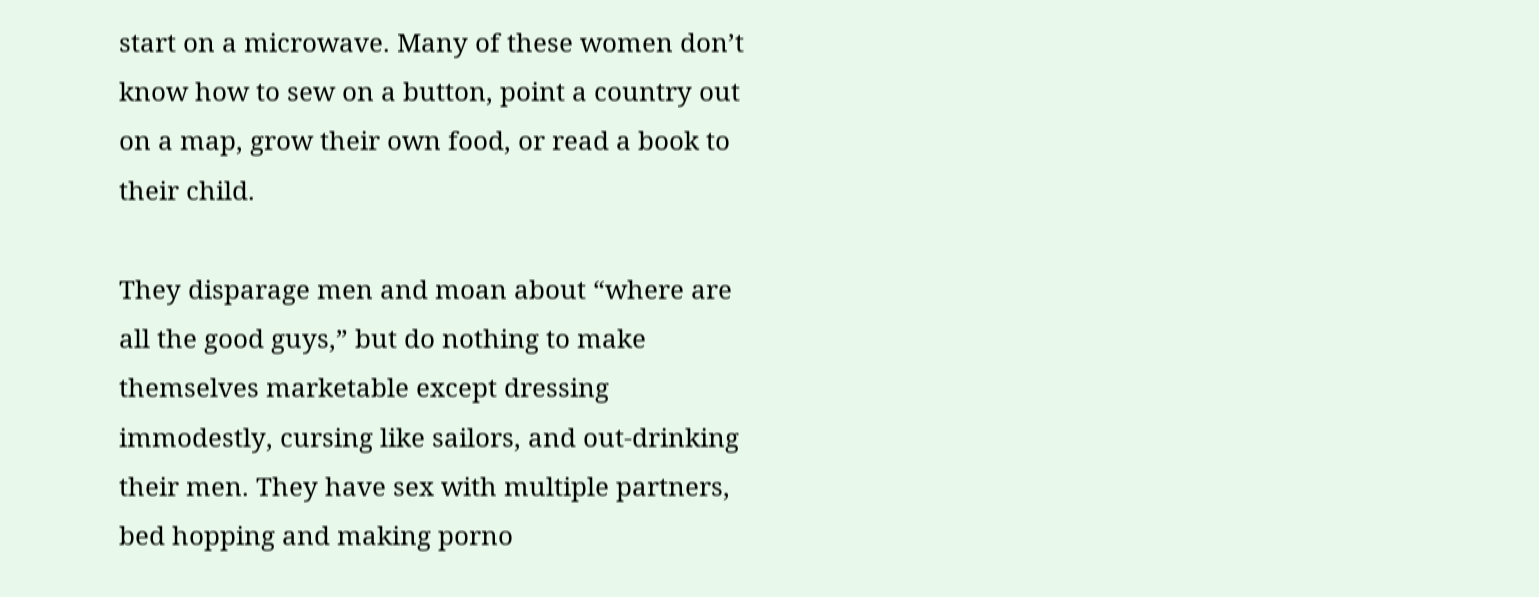start on a microwave. Many of these women don’t know how to sew on a button, point a country out on a map, grow their own food, or read a book to their child.

They disparage men and moan about “where are all the good guys,” but do nothing to make themselves marketable except dressing immodestly, cursing like sailors, and out-drinking their men. They have sex with multiple partners, bed hopping and making porno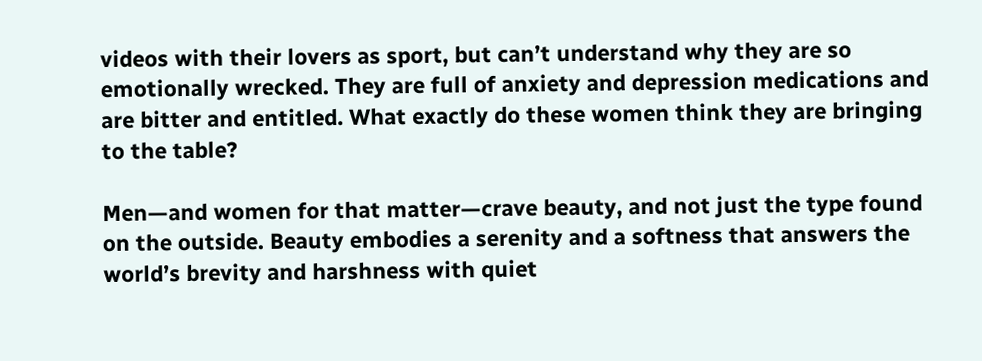videos with their lovers as sport, but can’t understand why they are so emotionally wrecked. They are full of anxiety and depression medications and are bitter and entitled. What exactly do these women think they are bringing to the table?

Men—and women for that matter—crave beauty, and not just the type found on the outside. Beauty embodies a serenity and a softness that answers the world’s brevity and harshness with quiet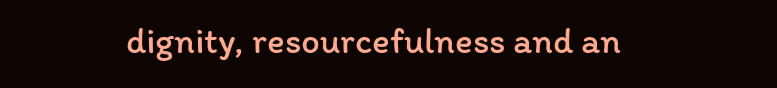dignity, resourcefulness and an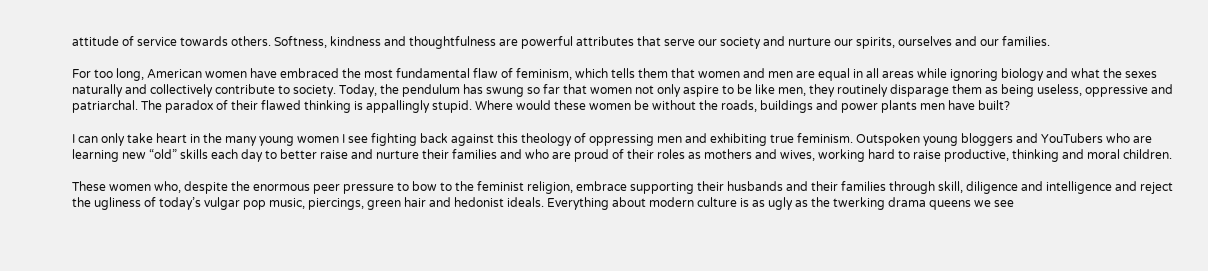attitude of service towards others. Softness, kindness and thoughtfulness are powerful attributes that serve our society and nurture our spirits, ourselves and our families.

For too long, American women have embraced the most fundamental flaw of feminism, which tells them that women and men are equal in all areas while ignoring biology and what the sexes naturally and collectively contribute to society. Today, the pendulum has swung so far that women not only aspire to be like men, they routinely disparage them as being useless, oppressive and patriarchal. The paradox of their flawed thinking is appallingly stupid. Where would these women be without the roads, buildings and power plants men have built?

I can only take heart in the many young women I see fighting back against this theology of oppressing men and exhibiting true feminism. Outspoken young bloggers and YouTubers who are learning new “old” skills each day to better raise and nurture their families and who are proud of their roles as mothers and wives, working hard to raise productive, thinking and moral children.

These women who, despite the enormous peer pressure to bow to the feminist religion, embrace supporting their husbands and their families through skill, diligence and intelligence and reject the ugliness of today’s vulgar pop music, piercings, green hair and hedonist ideals. Everything about modern culture is as ugly as the twerking drama queens we see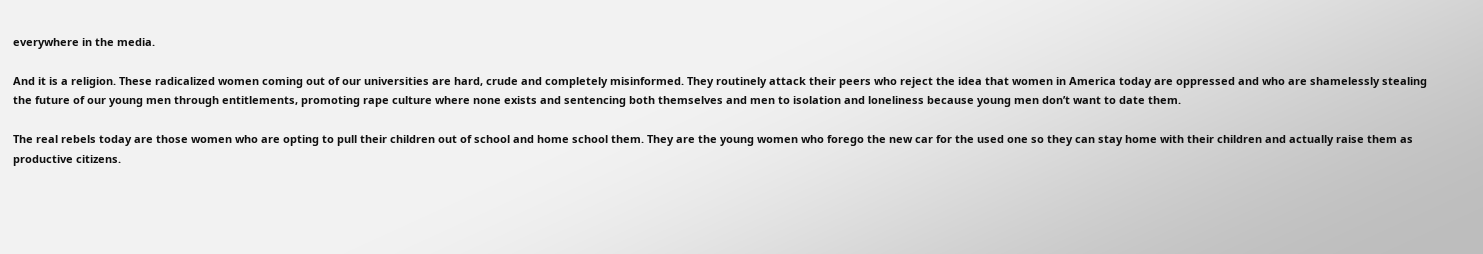everywhere in the media.

And it is a religion. These radicalized women coming out of our universities are hard, crude and completely misinformed. They routinely attack their peers who reject the idea that women in America today are oppressed and who are shamelessly stealing the future of our young men through entitlements, promoting rape culture where none exists and sentencing both themselves and men to isolation and loneliness because young men don’t want to date them.

The real rebels today are those women who are opting to pull their children out of school and home school them. They are the young women who forego the new car for the used one so they can stay home with their children and actually raise them as productive citizens.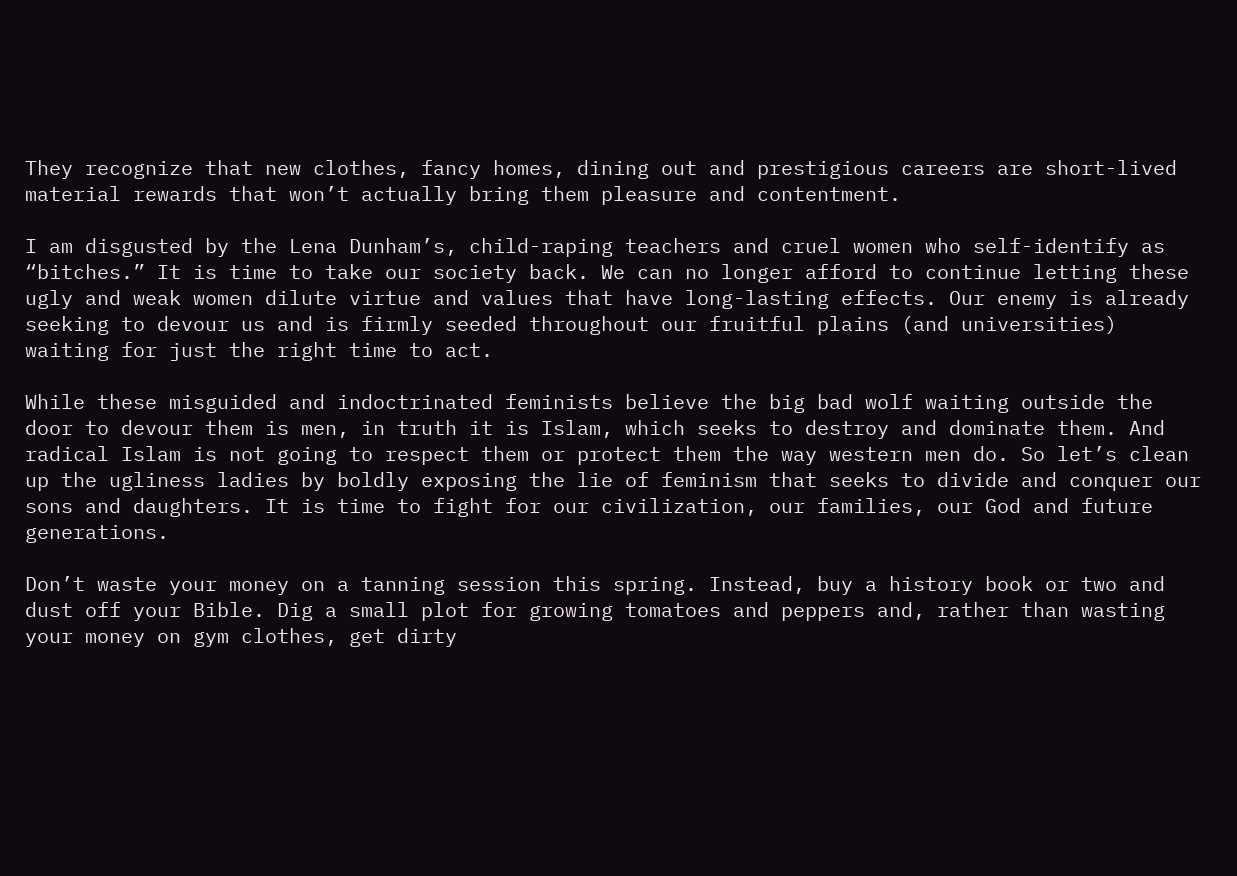They recognize that new clothes, fancy homes, dining out and prestigious careers are short-lived material rewards that won’t actually bring them pleasure and contentment.

I am disgusted by the Lena Dunham’s, child-raping teachers and cruel women who self-identify as “bitches.” It is time to take our society back. We can no longer afford to continue letting these ugly and weak women dilute virtue and values that have long-lasting effects. Our enemy is already seeking to devour us and is firmly seeded throughout our fruitful plains (and universities) waiting for just the right time to act.

While these misguided and indoctrinated feminists believe the big bad wolf waiting outside the door to devour them is men, in truth it is Islam, which seeks to destroy and dominate them. And radical Islam is not going to respect them or protect them the way western men do. So let’s clean up the ugliness ladies by boldly exposing the lie of feminism that seeks to divide and conquer our sons and daughters. It is time to fight for our civilization, our families, our God and future generations.

Don’t waste your money on a tanning session this spring. Instead, buy a history book or two and dust off your Bible. Dig a small plot for growing tomatoes and peppers and, rather than wasting your money on gym clothes, get dirty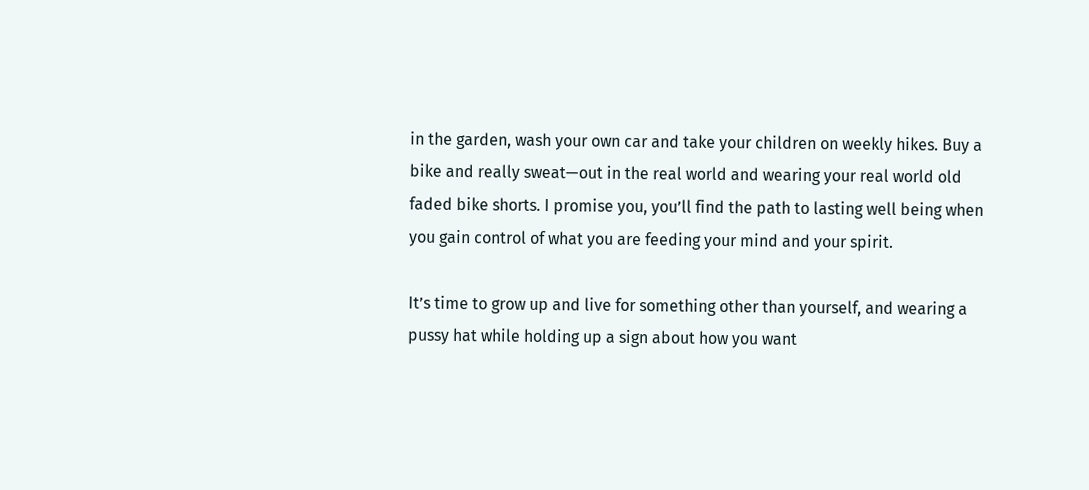in the garden, wash your own car and take your children on weekly hikes. Buy a bike and really sweat—out in the real world and wearing your real world old faded bike shorts. I promise you, you’ll find the path to lasting well being when you gain control of what you are feeding your mind and your spirit.

It’s time to grow up and live for something other than yourself, and wearing a pussy hat while holding up a sign about how you want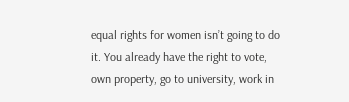equal rights for women isn’t going to do it. You already have the right to vote, own property, go to university, work in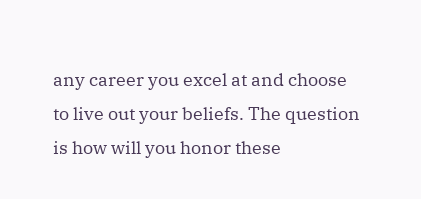any career you excel at and choose to live out your beliefs. The question is how will you honor these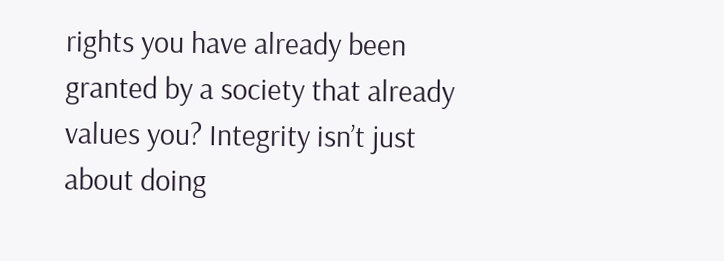rights you have already been granted by a society that already values you? Integrity isn’t just about doing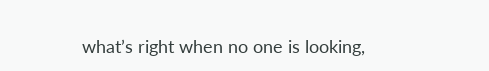what’s right when no one is looking,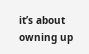it’s about owning up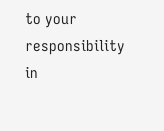to your responsibility in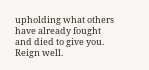upholding what others have already fought and died to give you.  Reign well.